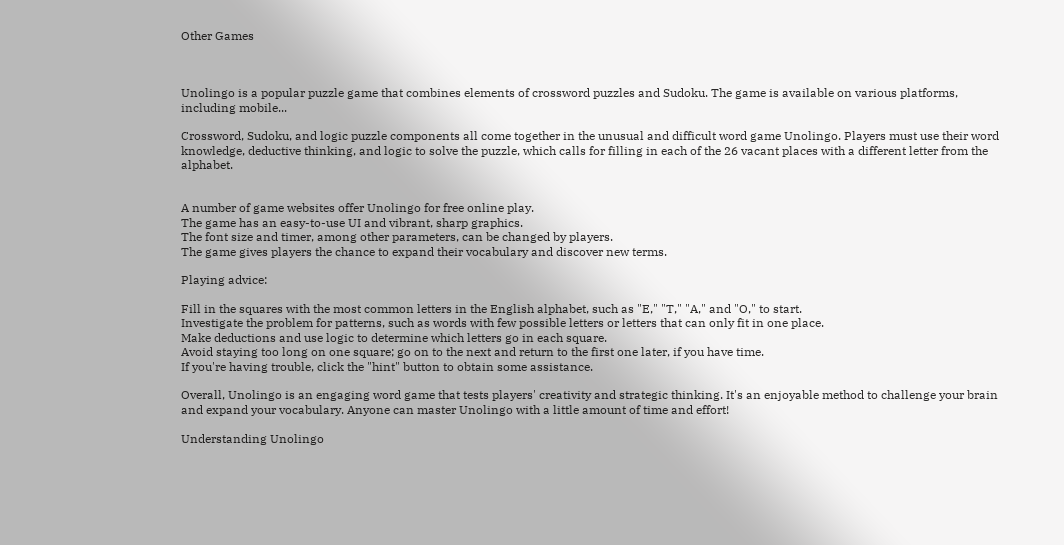Other Games



Unolingo is a popular puzzle game that combines elements of crossword puzzles and Sudoku. The game is available on various platforms, including mobile...

Crossword, Sudoku, and logic puzzle components all come together in the unusual and difficult word game Unolingo. Players must use their word knowledge, deductive thinking, and logic to solve the puzzle, which calls for filling in each of the 26 vacant places with a different letter from the alphabet.


A number of game websites offer Unolingo for free online play.
The game has an easy-to-use UI and vibrant, sharp graphics.
The font size and timer, among other parameters, can be changed by players.
The game gives players the chance to expand their vocabulary and discover new terms.

Playing advice:

Fill in the squares with the most common letters in the English alphabet, such as "E," "T," "A," and "O," to start.
Investigate the problem for patterns, such as words with few possible letters or letters that can only fit in one place.
Make deductions and use logic to determine which letters go in each square.
Avoid staying too long on one square; go on to the next and return to the first one later, if you have time.
If you're having trouble, click the "hint" button to obtain some assistance.

Overall, Unolingo is an engaging word game that tests players' creativity and strategic thinking. It's an enjoyable method to challenge your brain and expand your vocabulary. Anyone can master Unolingo with a little amount of time and effort!

Understanding Unolingo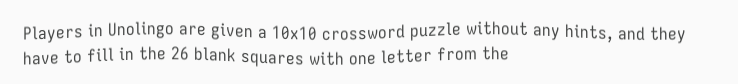Players in Unolingo are given a 10x10 crossword puzzle without any hints, and they have to fill in the 26 blank squares with one letter from the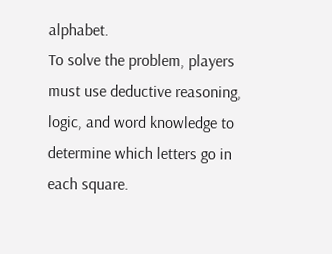alphabet.
To solve the problem, players must use deductive reasoning, logic, and word knowledge to determine which letters go in each square.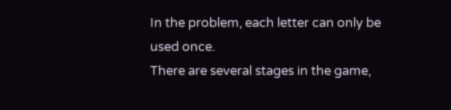In the problem, each letter can only be used once.
There are several stages in the game,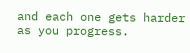and each one gets harder as you progress.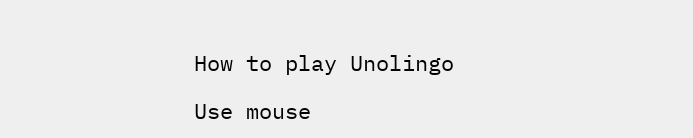How to play Unolingo

Use mouse